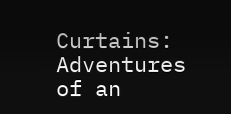Curtains: Adventures of an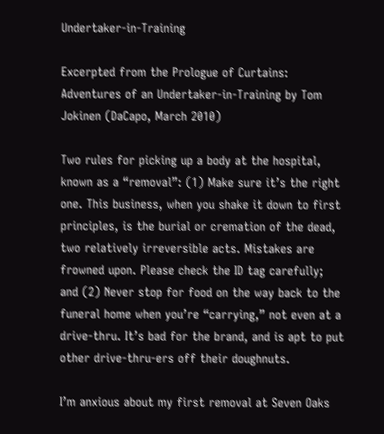Undertaker-in-Training

Excerpted from the Prologue of Curtains: Adventures of an Undertaker-in-Training by Tom Jokinen (DaCapo, March 2010)

Two rules for picking up a body at the hospital, known as a “removal”: (1) Make sure it’s the right one. This business, when you shake it down to first principles, is the burial or cremation of the dead, two relatively irreversible acts. Mistakes are frowned upon. Please check the ID tag carefully; and (2) Never stop for food on the way back to the funeral home when you’re “carrying,” not even at a drive-thru. It’s bad for the brand, and is apt to put other drive-thru-ers off their doughnuts.

I’m anxious about my first removal at Seven Oaks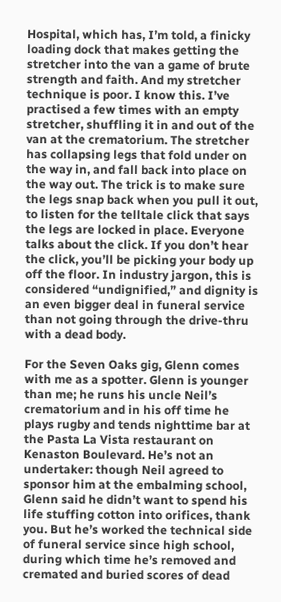Hospital, which has, I’m told, a finicky loading dock that makes getting the stretcher into the van a game of brute strength and faith. And my stretcher technique is poor. I know this. I’ve practised a few times with an empty stretcher, shuffling it in and out of the van at the crematorium. The stretcher has collapsing legs that fold under on the way in, and fall back into place on the way out. The trick is to make sure the legs snap back when you pull it out, to listen for the telltale click that says the legs are locked in place. Everyone talks about the click. If you don’t hear the click, you’ll be picking your body up off the floor. In industry jargon, this is considered “undignified,” and dignity is an even bigger deal in funeral service than not going through the drive-thru with a dead body.

For the Seven Oaks gig, Glenn comes with me as a spotter. Glenn is younger than me; he runs his uncle Neil’s crematorium and in his off time he plays rugby and tends nighttime bar at the Pasta La Vista restaurant on Kenaston Boulevard. He’s not an undertaker: though Neil agreed to sponsor him at the embalming school, Glenn said he didn’t want to spend his life stuffing cotton into orifices, thank you. But he’s worked the technical side of funeral service since high school, during which time he’s removed and cremated and buried scores of dead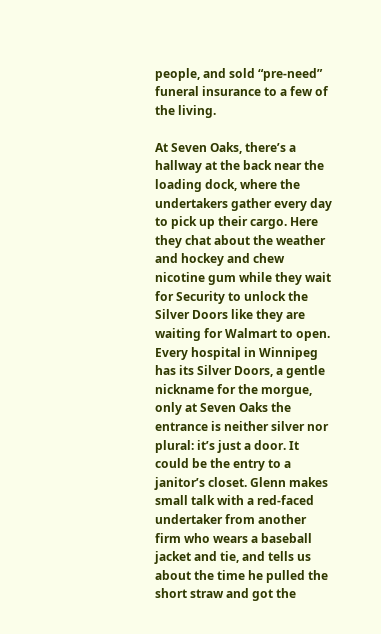people, and sold “pre-need” funeral insurance to a few of the living.

At Seven Oaks, there’s a hallway at the back near the loading dock, where the undertakers gather every day to pick up their cargo. Here they chat about the weather and hockey and chew nicotine gum while they wait for Security to unlock the Silver Doors like they are waiting for Walmart to open. Every hospital in Winnipeg has its Silver Doors, a gentle nickname for the morgue, only at Seven Oaks the entrance is neither silver nor plural: it’s just a door. It could be the entry to a janitor’s closet. Glenn makes small talk with a red-faced undertaker from another firm who wears a baseball jacket and tie, and tells us about the time he pulled the short straw and got the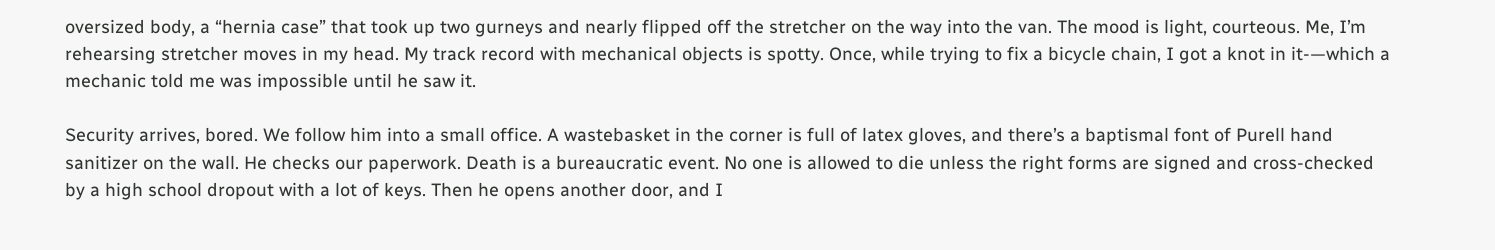oversized body, a “hernia case” that took up two gurneys and nearly flipped off the stretcher on the way into the van. The mood is light, courteous. Me, I’m rehearsing stretcher moves in my head. My track record with mechanical objects is spotty. Once, while trying to fix a bicycle chain, I got a knot in it-—which a mechanic told me was impossible until he saw it.

Security arrives, bored. We follow him into a small office. A wastebasket in the corner is full of latex gloves, and there’s a baptismal font of Purell hand sanitizer on the wall. He checks our paperwork. Death is a bureaucratic event. No one is allowed to die unless the right forms are signed and cross-checked by a high school dropout with a lot of keys. Then he opens another door, and I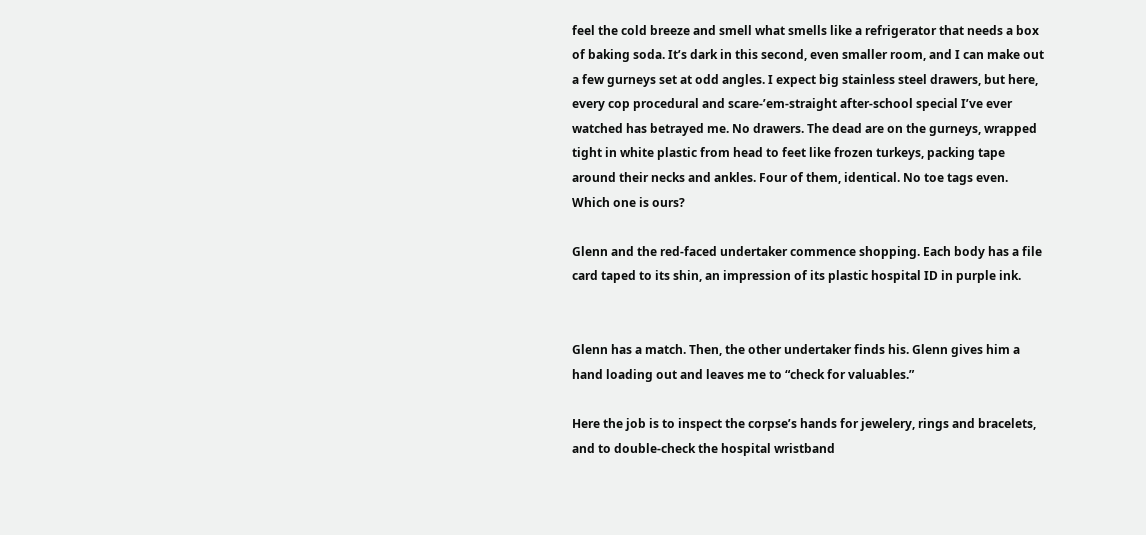feel the cold breeze and smell what smells like a refrigerator that needs a box of baking soda. It’s dark in this second, even smaller room, and I can make out a few gurneys set at odd angles. I expect big stainless steel drawers, but here, every cop procedural and scare-’em-straight after-school special I’ve ever watched has betrayed me. No drawers. The dead are on the gurneys, wrapped tight in white plastic from head to feet like frozen turkeys, packing tape around their necks and ankles. Four of them, identical. No toe tags even. Which one is ours?

Glenn and the red-faced undertaker commence shopping. Each body has a file card taped to its shin, an impression of its plastic hospital ID in purple ink.


Glenn has a match. Then, the other undertaker finds his. Glenn gives him a hand loading out and leaves me to “check for valuables.”

Here the job is to inspect the corpse’s hands for jewelery, rings and bracelets, and to double-check the hospital wristband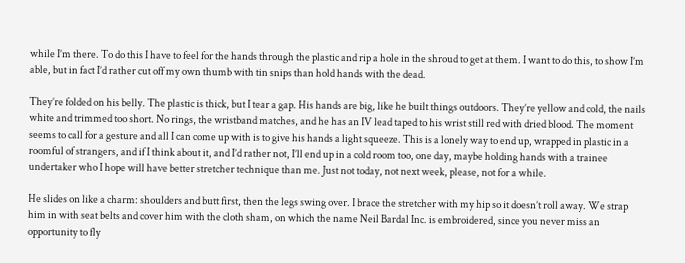while I’m there. To do this I have to feel for the hands through the plastic and rip a hole in the shroud to get at them. I want to do this, to show I’m able, but in fact I’d rather cut off my own thumb with tin snips than hold hands with the dead.

They’re folded on his belly. The plastic is thick, but I tear a gap. His hands are big, like he built things outdoors. They’re yellow and cold, the nails white and trimmed too short. No rings, the wristband matches, and he has an IV lead taped to his wrist still red with dried blood. The moment seems to call for a gesture and all I can come up with is to give his hands a light squeeze. This is a lonely way to end up, wrapped in plastic in a roomful of strangers, and if I think about it, and I’d rather not, I’ll end up in a cold room too, one day, maybe holding hands with a trainee undertaker who I hope will have better stretcher technique than me. Just not today, not next week, please, not for a while.

He slides on like a charm: shoulders and butt first, then the legs swing over. I brace the stretcher with my hip so it doesn’t roll away. We strap him in with seat belts and cover him with the cloth sham, on which the name Neil Bardal Inc. is embroidered, since you never miss an opportunity to fly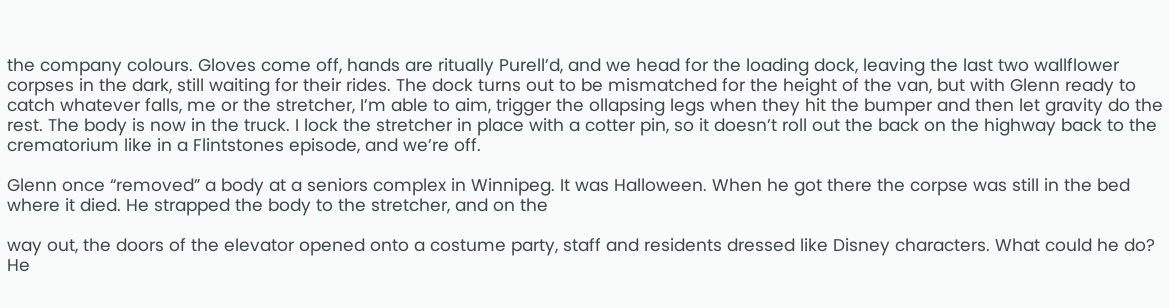the company colours. Gloves come off, hands are ritually Purell’d, and we head for the loading dock, leaving the last two wallflower corpses in the dark, still waiting for their rides. The dock turns out to be mismatched for the height of the van, but with Glenn ready to catch whatever falls, me or the stretcher, I’m able to aim, trigger the ollapsing legs when they hit the bumper and then let gravity do the rest. The body is now in the truck. I lock the stretcher in place with a cotter pin, so it doesn’t roll out the back on the highway back to the crematorium like in a Flintstones episode, and we’re off.

Glenn once “removed” a body at a seniors complex in Winnipeg. It was Halloween. When he got there the corpse was still in the bed where it died. He strapped the body to the stretcher, and on the

way out, the doors of the elevator opened onto a costume party, staff and residents dressed like Disney characters. What could he do? He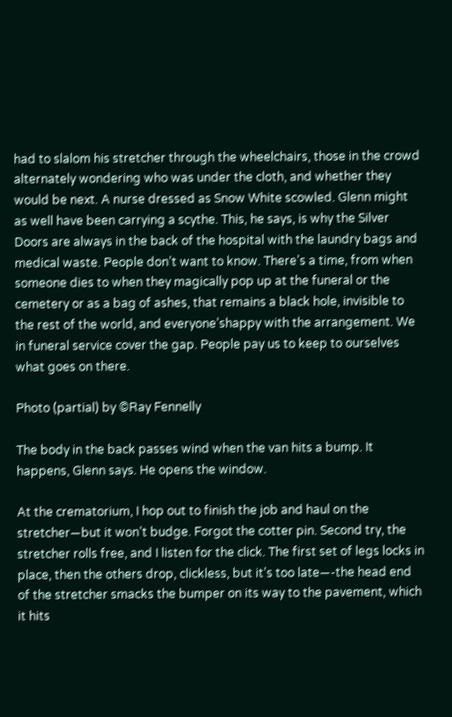had to slalom his stretcher through the wheelchairs, those in the crowd alternately wondering who was under the cloth, and whether they would be next. A nurse dressed as Snow White scowled. Glenn might as well have been carrying a scythe. This, he says, is why the Silver Doors are always in the back of the hospital with the laundry bags and medical waste. People don’t want to know. There’s a time, from when someone dies to when they magically pop up at the funeral or the cemetery or as a bag of ashes, that remains a black hole, invisible to the rest of the world, and everyone’shappy with the arrangement. We in funeral service cover the gap. People pay us to keep to ourselves what goes on there.

Photo (partial) by ©Ray Fennelly

The body in the back passes wind when the van hits a bump. It happens, Glenn says. He opens the window.

At the crematorium, I hop out to finish the job and haul on the stretcher—but it won’t budge. Forgot the cotter pin. Second try, the stretcher rolls free, and I listen for the click. The first set of legs locks in place, then the others drop, clickless, but it’s too late—-the head end of the stretcher smacks the bumper on its way to the pavement, which it hits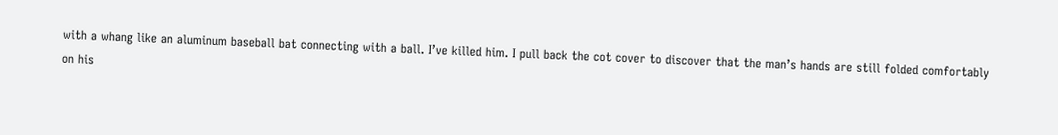with a whang like an aluminum baseball bat connecting with a ball. I’ve killed him. I pull back the cot cover to discover that the man’s hands are still folded comfortably on his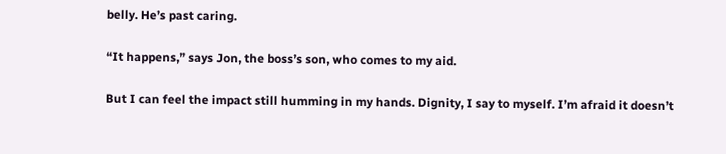belly. He’s past caring.

“It happens,” says Jon, the boss’s son, who comes to my aid.

But I can feel the impact still humming in my hands. Dignity, I say to myself. I’m afraid it doesn’t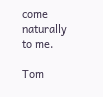come naturally to me.

Tom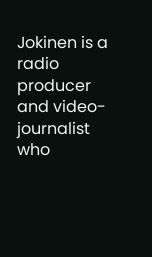Jokinen is a radio producer and video-journalist who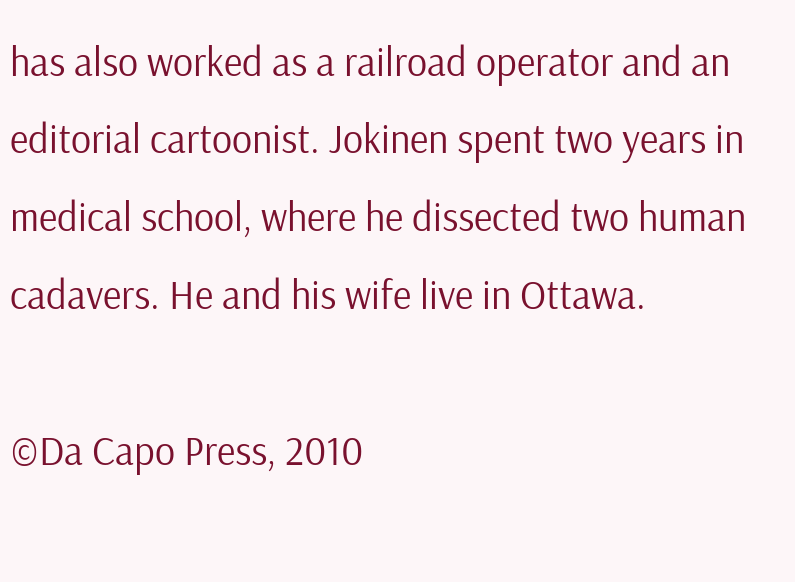has also worked as a railroad operator and an editorial cartoonist. Jokinen spent two years in medical school, where he dissected two human cadavers. He and his wife live in Ottawa.

©Da Capo Press, 2010